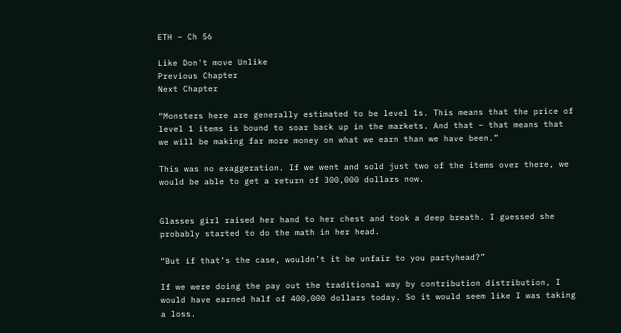ETH – Ch 56

Like Don't move Unlike
Previous Chapter
Next Chapter

“Monsters here are generally estimated to be level 1s. This means that the price of level 1 items is bound to soar back up in the markets. And that – that means that we will be making far more money on what we earn than we have been.”

This was no exaggeration. If we went and sold just two of the items over there, we would be able to get a return of 300,000 dollars now.


Glasses girl raised her hand to her chest and took a deep breath. I guessed she probably started to do the math in her head.

“But if that’s the case, wouldn’t it be unfair to you partyhead?”

If we were doing the pay out the traditional way by contribution distribution, I would have earned half of 400,000 dollars today. So it would seem like I was taking a loss.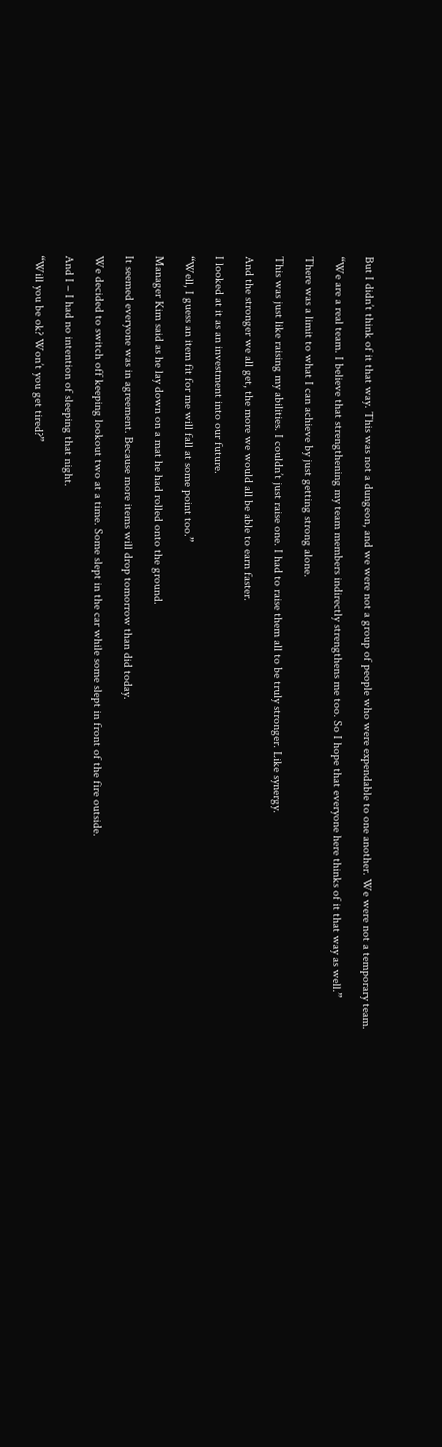But I didn’t think of it that way. This was not a dungeon, and we were not a group of people who were expendable to one another. We were not a temporary team.

“We are a real team. I believe that strengthening my team members indirectly strengthens me too. So I hope that everyone here thinks of it that way as well.”

There was a limit to what I can achieve by just getting strong alone.

This was just like raising my abilities. I couldn’t just raise one. I had to raise them all to be truly stronger. Like synergy.

And the stronger we all get, the more we would all be able to earn faster.

I looked at it as an investment into our future.

“Well, I guess an item fit for me will fall at some point too.”

Manager Kim said as he lay down on a mat he had rolled onto the ground.

It seemed everyone was in agreement. Because more items will drop tomorrow than did today.

We decided to switch off keeping lookout two at a time. Some slept in the car while some slept in front of the fire outside.

And I – I had no intention of sleeping that night.

“Will you be ok? Won’t you get tired?”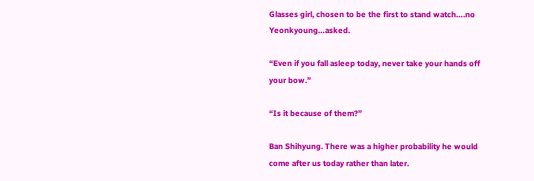Glasses girl, chosen to be the first to stand watch….no Yeonkyoung…asked.

“Even if you fall asleep today, never take your hands off your bow.”

“Is it because of them?”

Ban Shihyung. There was a higher probability he would come after us today rather than later.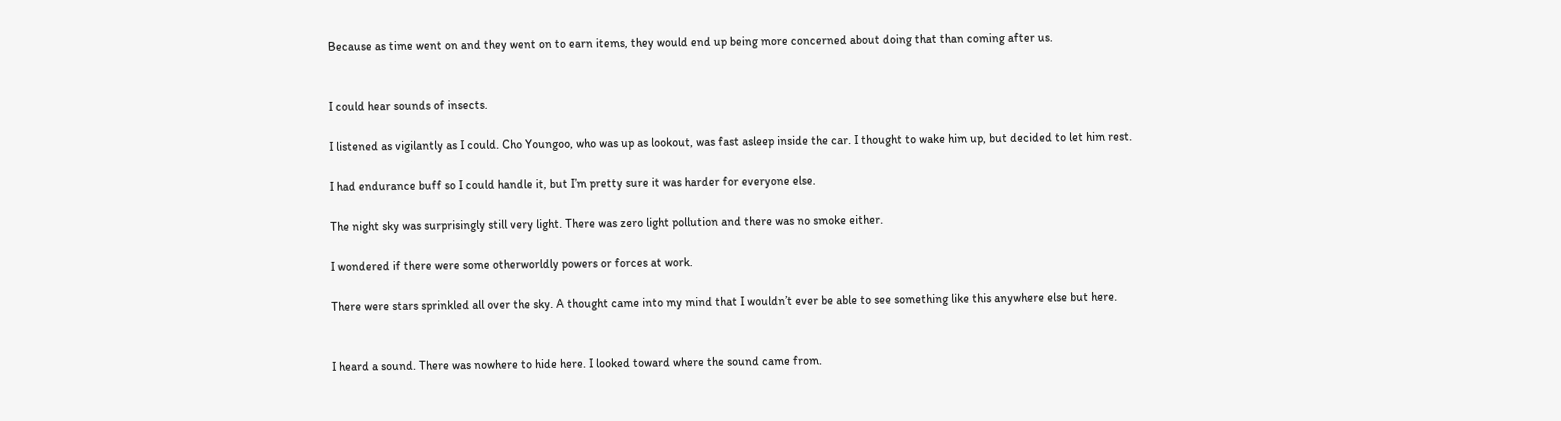Because as time went on and they went on to earn items, they would end up being more concerned about doing that than coming after us.


I could hear sounds of insects.

I listened as vigilantly as I could. Cho Youngoo, who was up as lookout, was fast asleep inside the car. I thought to wake him up, but decided to let him rest.

I had endurance buff so I could handle it, but I’m pretty sure it was harder for everyone else.

The night sky was surprisingly still very light. There was zero light pollution and there was no smoke either.

I wondered if there were some otherworldly powers or forces at work.

There were stars sprinkled all over the sky. A thought came into my mind that I wouldn’t ever be able to see something like this anywhere else but here.


I heard a sound. There was nowhere to hide here. I looked toward where the sound came from.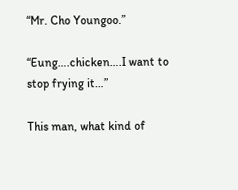“Mr. Cho Youngoo.”

“Eung….chicken….I want to stop frying it…”

This man, what kind of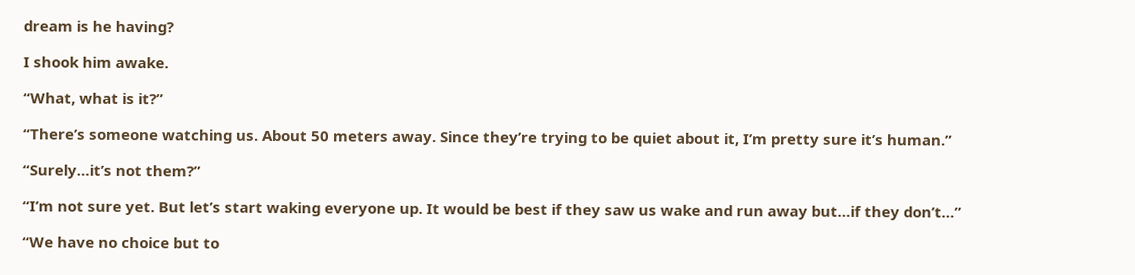dream is he having?

I shook him awake.

“What, what is it?”

“There’s someone watching us. About 50 meters away. Since they’re trying to be quiet about it, I’m pretty sure it’s human.”

“Surely…it’s not them?”

“I’m not sure yet. But let’s start waking everyone up. It would be best if they saw us wake and run away but…if they don’t…”

“We have no choice but to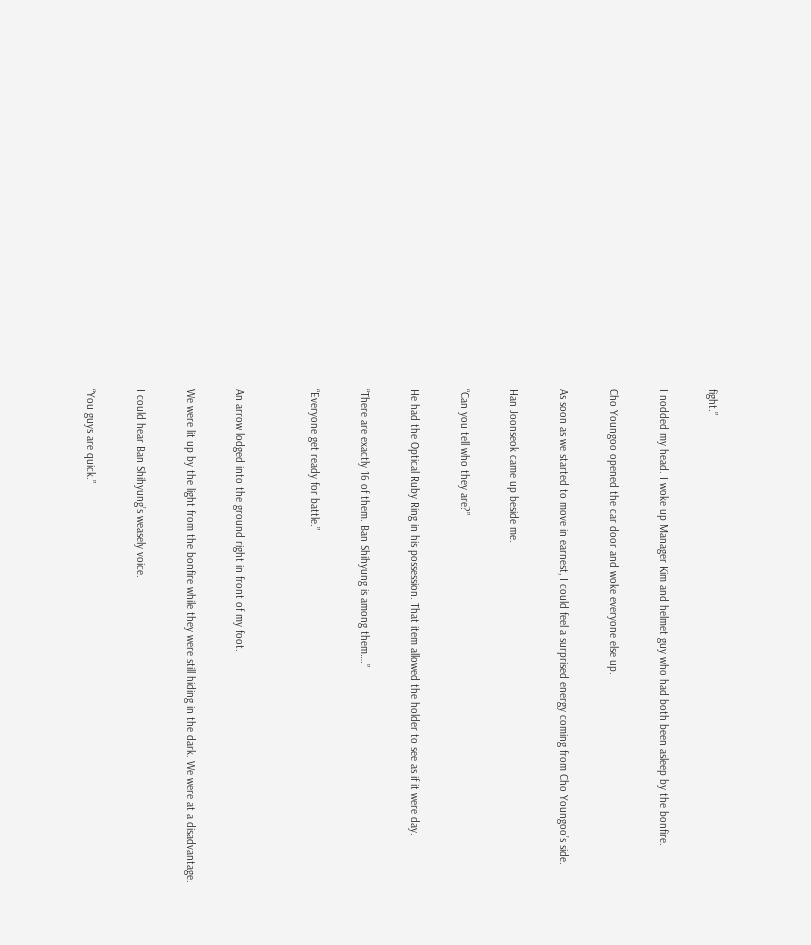fight.”

I nodded my head. I woke up Manager Kim and helmet guy who had both been asleep by the bonfire.

Cho Youngoo opened the car door and woke everyone else up.

As soon as we started to move in earnest, I could feel a surprised energy coming from Cho Youngoo’s side.

Han Joonseok came up beside me.

“Can you tell who they are?”

He had the Optical Ruby Ring in his possession. That item allowed the holder to see as if it were day.

“There are exactly 16 of them. Ban Shihyung is among them….”

“Everyone get ready for battle.”


An arrow lodged into the ground right in front of my foot.

We were lit up by the light from the bonfire while they were still hiding in the dark. We were at a disadvantage.

I could hear Ban Shihyung’s weasely voice.

“You guys are quick.”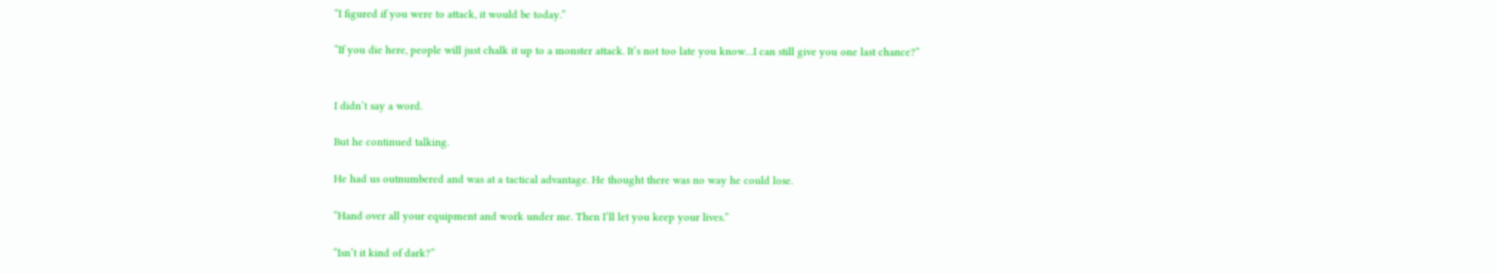“I figured if you were to attack, it would be today.”

“If you die here, people will just chalk it up to a monster attack. It’s not too late you know…I can still give you one last chance?”


I didn’t say a word.

But he continued talking.

He had us outnumbered and was at a tactical advantage. He thought there was no way he could lose.

“Hand over all your equipment and work under me. Then I’ll let you keep your lives.”

“Isn’t it kind of dark?”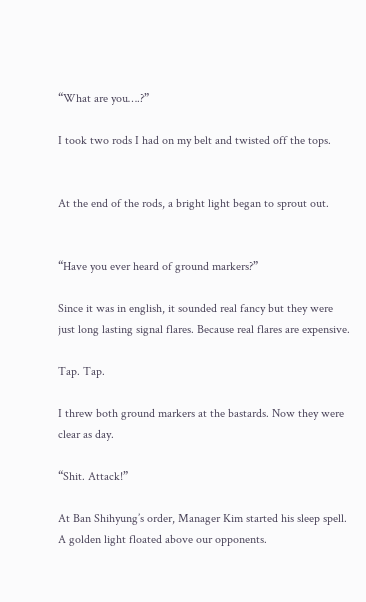“What are you….?”

I took two rods I had on my belt and twisted off the tops.


At the end of the rods, a bright light began to sprout out.


“Have you ever heard of ground markers?”

Since it was in english, it sounded real fancy but they were just long lasting signal flares. Because real flares are expensive.

Tap. Tap.

I threw both ground markers at the bastards. Now they were clear as day.

“Shit. Attack!”

At Ban Shihyung’s order, Manager Kim started his sleep spell. A golden light floated above our opponents.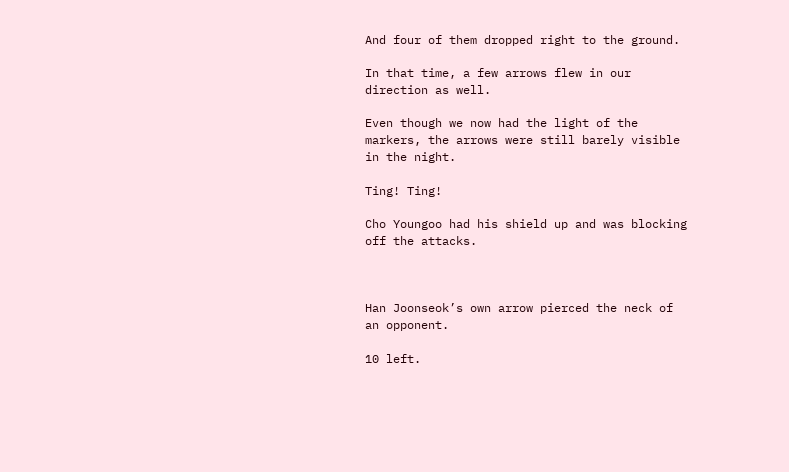And four of them dropped right to the ground.

In that time, a few arrows flew in our direction as well.

Even though we now had the light of the markers, the arrows were still barely visible in the night.

Ting! Ting!

Cho Youngoo had his shield up and was blocking off the attacks.



Han Joonseok’s own arrow pierced the neck of an opponent.

10 left.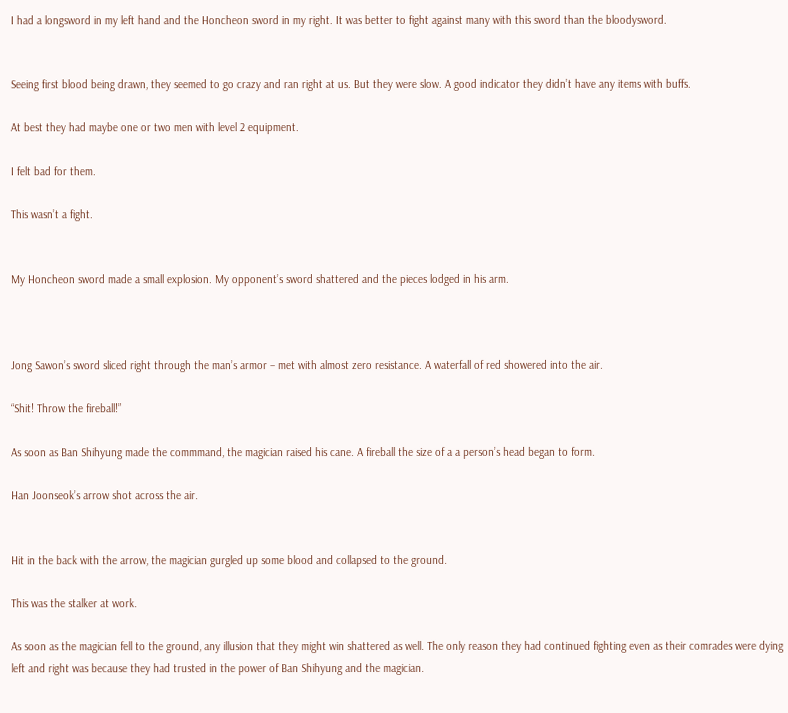I had a longsword in my left hand and the Honcheon sword in my right. It was better to fight against many with this sword than the bloodysword.


Seeing first blood being drawn, they seemed to go crazy and ran right at us. But they were slow. A good indicator they didn’t have any items with buffs.

At best they had maybe one or two men with level 2 equipment.

I felt bad for them.

This wasn’t a fight.


My Honcheon sword made a small explosion. My opponent’s sword shattered and the pieces lodged in his arm.



Jong Sawon’s sword sliced right through the man’s armor – met with almost zero resistance. A waterfall of red showered into the air.

“Shit! Throw the fireball!”

As soon as Ban Shihyung made the commmand, the magician raised his cane. A fireball the size of a a person’s head began to form.

Han Joonseok’s arrow shot across the air.


Hit in the back with the arrow, the magician gurgled up some blood and collapsed to the ground.

This was the stalker at work.

As soon as the magician fell to the ground, any illusion that they might win shattered as well. The only reason they had continued fighting even as their comrades were dying left and right was because they had trusted in the power of Ban Shihyung and the magician.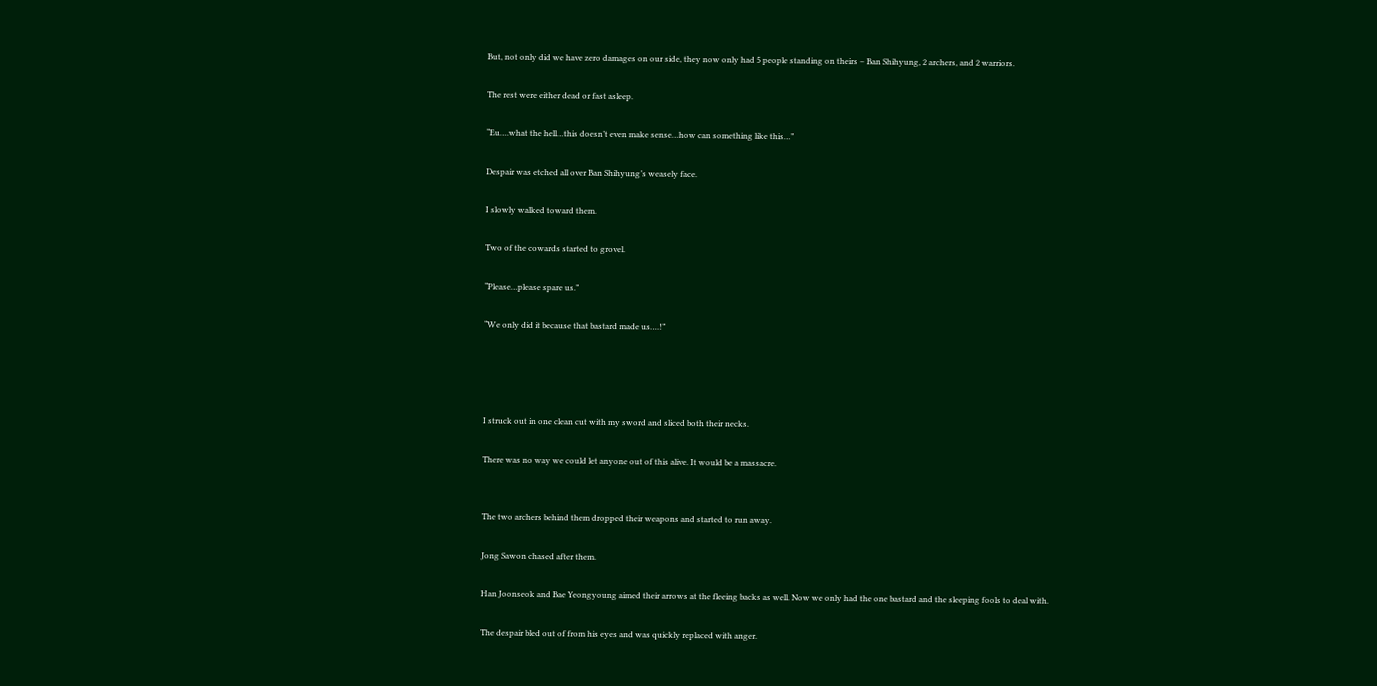But, not only did we have zero damages on our side, they now only had 5 people standing on theirs – Ban Shihyung, 2 archers, and 2 warriors.

The rest were either dead or fast asleep.

“Eu….what the hell…this doesn’t even make sense…how can something like this…”

Despair was etched all over Ban Shihyung’s weasely face.

I slowly walked toward them.

Two of the cowards started to grovel.

“Please…please spare us.”

“We only did it because that bastard made us….!”




I struck out in one clean cut with my sword and sliced both their necks.

There was no way we could let anyone out of this alive. It would be a massacre.


The two archers behind them dropped their weapons and started to run away.

Jong Sawon chased after them.

Han Joonseok and Bae Yeongyoung aimed their arrows at the fleeing backs as well. Now we only had the one bastard and the sleeping fools to deal with.

The despair bled out of from his eyes and was quickly replaced with anger.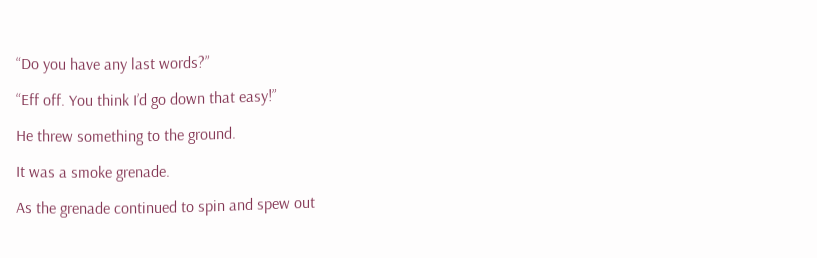“Do you have any last words?”

“Eff off. You think I’d go down that easy!”

He threw something to the ground.

It was a smoke grenade.

As the grenade continued to spin and spew out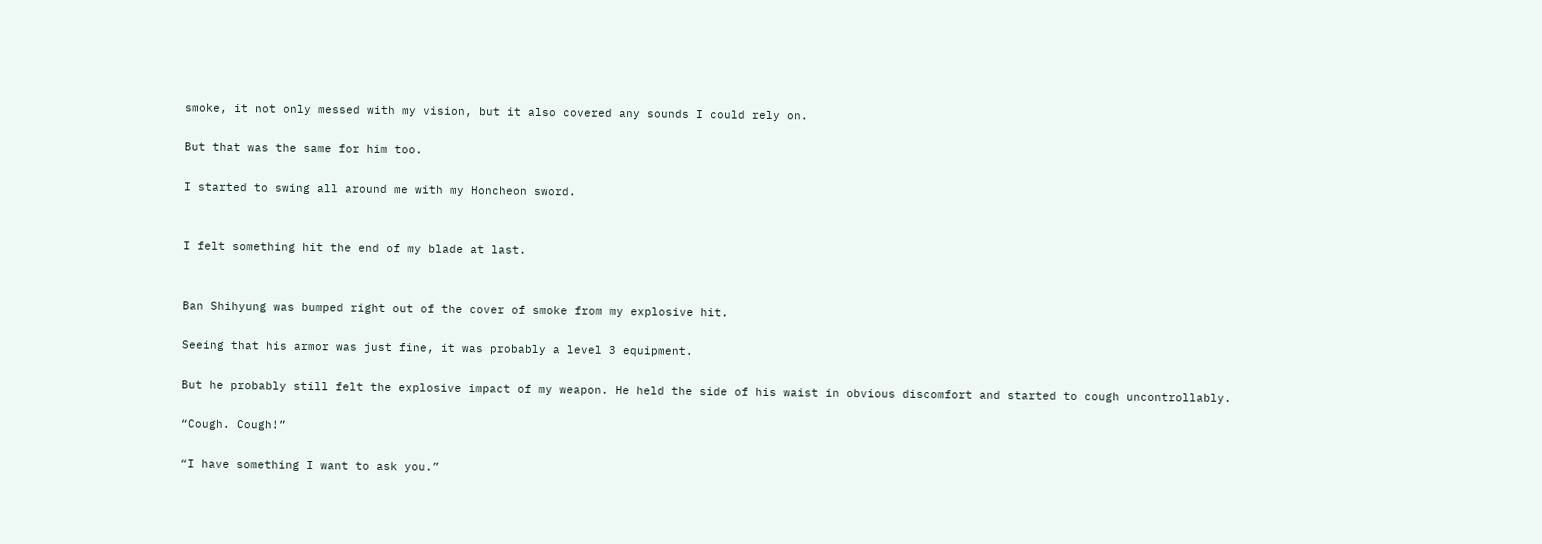smoke, it not only messed with my vision, but it also covered any sounds I could rely on.

But that was the same for him too.

I started to swing all around me with my Honcheon sword.


I felt something hit the end of my blade at last.


Ban Shihyung was bumped right out of the cover of smoke from my explosive hit.

Seeing that his armor was just fine, it was probably a level 3 equipment.

But he probably still felt the explosive impact of my weapon. He held the side of his waist in obvious discomfort and started to cough uncontrollably.

“Cough. Cough!”

“I have something I want to ask you.”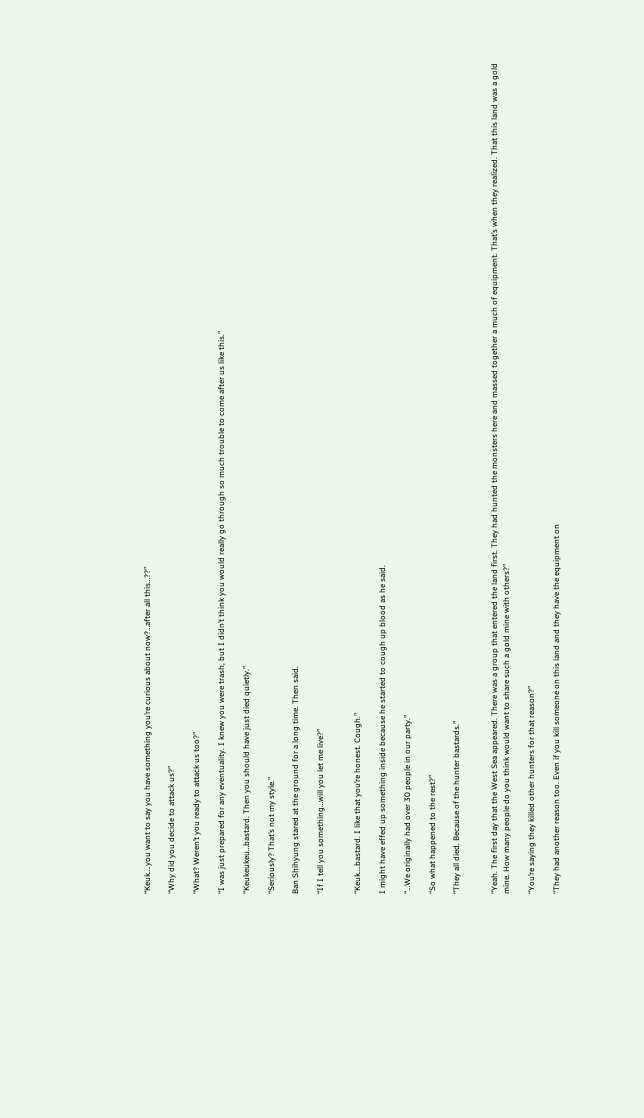“Keuk….you want to say you have something you’re curious about now?…after all this…??”

“Why did you decide to attack us?”

“What? Weren’t you ready to attack us too?”

“I was just prepared for any eventuality. I knew you were trash, but I didn’t think you would really go through so much trouble to come after us like this.”

“Keukeukeu…bastard. Then you should have just died quietly.”

“Seriously? That’s not my style.”

Ban Shihyung stared at the ground for a long time. Then said.

“If I tell you something…will you let me live?”


“Keuk….bastard. I like that you’re honest. Cough.”

I might have effed up something inside because he started to cough up blood as he said.

“…We originally had over 30 people in our party.”

“So what happened to the rest?”

“They all died. Because of the hunter bastards.”


“Yeah. The first day that the West Sea appeared. There was a group that entered the land first. They had hunted the monsters here and massed together a much of equipment. That’s when they realized. That this land was a gold mine. How many people do you think would want to share such a gold mine with others?”

“You’re saying they killed other hunters for that reason?”

“They had another reason too. Even if you kill someone on this land and they have the equipment on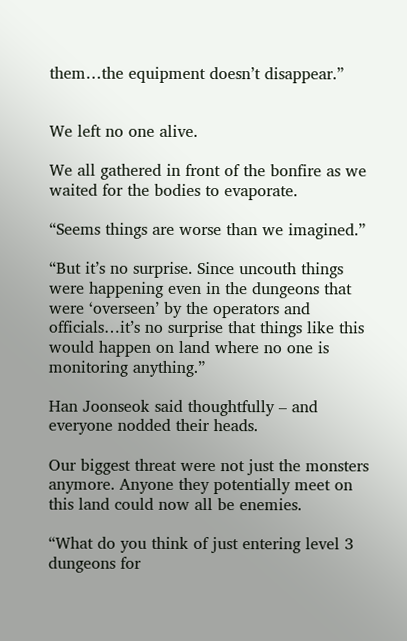them…the equipment doesn’t disappear.”


We left no one alive.

We all gathered in front of the bonfire as we waited for the bodies to evaporate.

“Seems things are worse than we imagined.”

“But it’s no surprise. Since uncouth things were happening even in the dungeons that were ‘overseen’ by the operators and officials…it’s no surprise that things like this would happen on land where no one is monitoring anything.”

Han Joonseok said thoughtfully – and everyone nodded their heads.

Our biggest threat were not just the monsters anymore. Anyone they potentially meet on this land could now all be enemies.

“What do you think of just entering level 3 dungeons for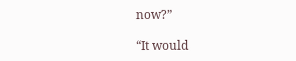now?”

“It would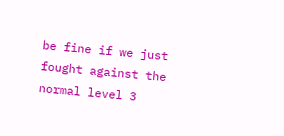be fine if we just fought against the normal level 3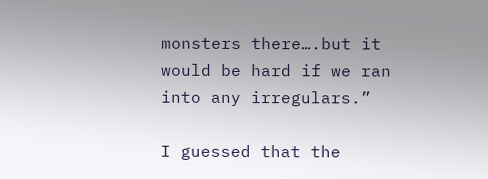monsters there….but it would be hard if we ran into any irregulars.”

I guessed that the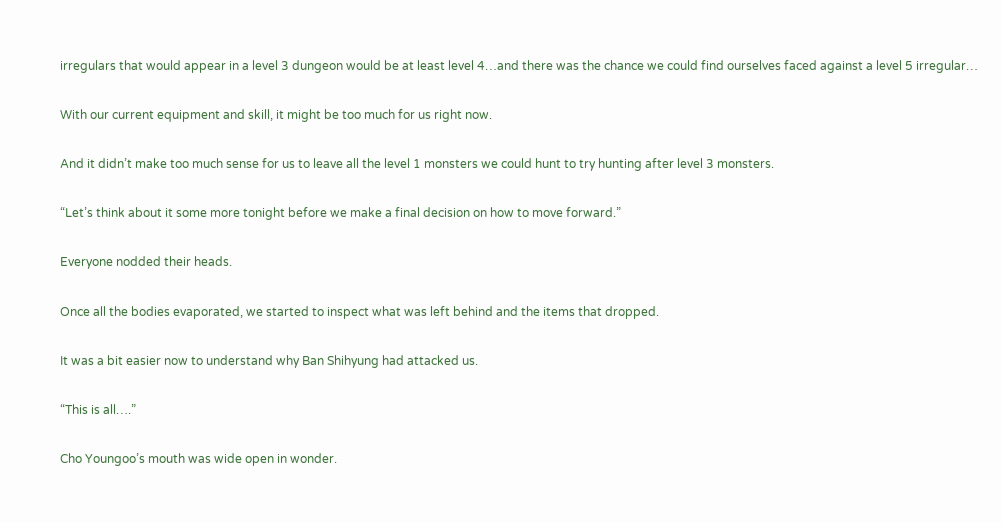irregulars that would appear in a level 3 dungeon would be at least level 4…and there was the chance we could find ourselves faced against a level 5 irregular…

With our current equipment and skill, it might be too much for us right now.

And it didn’t make too much sense for us to leave all the level 1 monsters we could hunt to try hunting after level 3 monsters.

“Let’s think about it some more tonight before we make a final decision on how to move forward.”

Everyone nodded their heads.

Once all the bodies evaporated, we started to inspect what was left behind and the items that dropped.

It was a bit easier now to understand why Ban Shihyung had attacked us.

“This is all….”

Cho Youngoo’s mouth was wide open in wonder.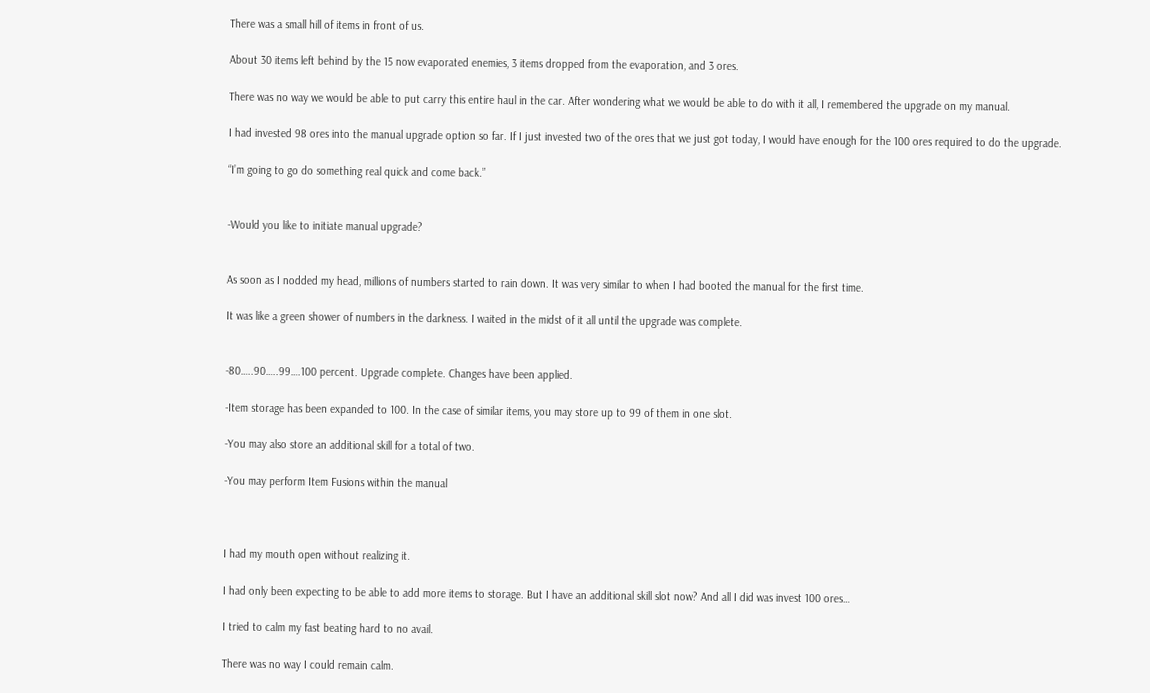There was a small hill of items in front of us.

About 30 items left behind by the 15 now evaporated enemies, 3 items dropped from the evaporation, and 3 ores.

There was no way we would be able to put carry this entire haul in the car. After wondering what we would be able to do with it all, I remembered the upgrade on my manual.

I had invested 98 ores into the manual upgrade option so far. If I just invested two of the ores that we just got today, I would have enough for the 100 ores required to do the upgrade.

“I’m going to go do something real quick and come back.”


-Would you like to initiate manual upgrade?


As soon as I nodded my head, millions of numbers started to rain down. It was very similar to when I had booted the manual for the first time.

It was like a green shower of numbers in the darkness. I waited in the midst of it all until the upgrade was complete.


-80…..90…..99….100 percent. Upgrade complete. Changes have been applied.

-Item storage has been expanded to 100. In the case of similar items, you may store up to 99 of them in one slot.

-You may also store an additional skill for a total of two.

-You may perform Item Fusions within the manual



I had my mouth open without realizing it.

I had only been expecting to be able to add more items to storage. But I have an additional skill slot now? And all I did was invest 100 ores…

I tried to calm my fast beating hard to no avail.

There was no way I could remain calm.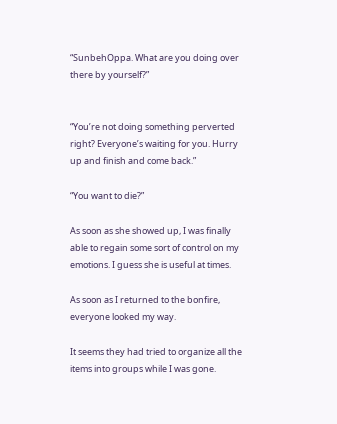“SunbehOppa. What are you doing over there by yourself?”


“You’re not doing something perverted right? Everyone’s waiting for you. Hurry up and finish and come back.”

“You want to die?”

As soon as she showed up, I was finally able to regain some sort of control on my emotions. I guess she is useful at times.

As soon as I returned to the bonfire, everyone looked my way.

It seems they had tried to organize all the items into groups while I was gone.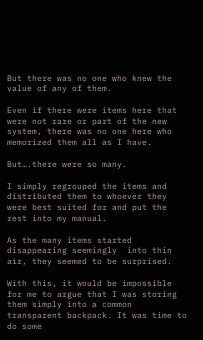But there was no one who knew the value of any of them.

Even if there were items here that were not rare or part of the new system, there was no one here who memorized them all as I have.

But….there were so many.

I simply regrouped the items and distributed them to whoever they were best suited for and put the rest into my manual.

As the many items started disappearing seemingly  into thin air, they seemed to be surprised.

With this, it would be impossible for me to argue that I was storing them simply into a common transparent backpack. It was time to do some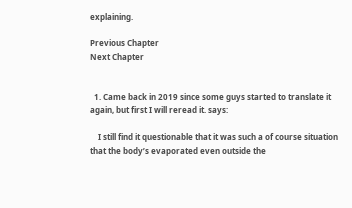explaining.

Previous Chapter
Next Chapter


  1. Came back in 2019 since some guys started to translate it again, but first I will reread it. says:

    I still find it questionable that it was such a of course situation that the body’s evaporated even outside the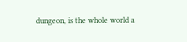dungeon, is the whole world a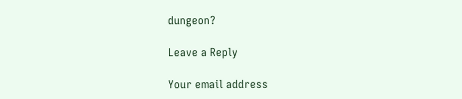dungeon?

Leave a Reply

Your email address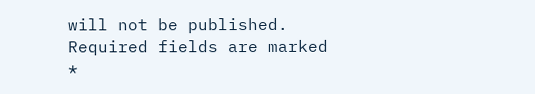will not be published. Required fields are marked *